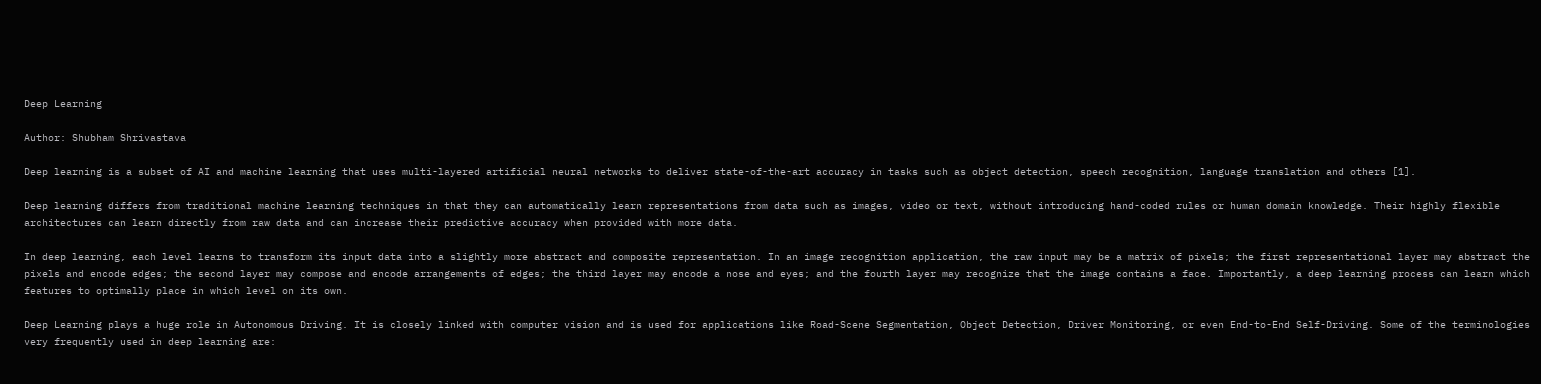Deep Learning

Author: Shubham Shrivastava

Deep learning is a subset of AI and machine learning that uses multi-layered artificial neural networks to deliver state-of-the-art accuracy in tasks such as object detection, speech recognition, language translation and others [1].

Deep learning differs from traditional machine learning techniques in that they can automatically learn representations from data such as images, video or text, without introducing hand-coded rules or human domain knowledge. Their highly flexible architectures can learn directly from raw data and can increase their predictive accuracy when provided with more data.

In deep learning, each level learns to transform its input data into a slightly more abstract and composite representation. In an image recognition application, the raw input may be a matrix of pixels; the first representational layer may abstract the pixels and encode edges; the second layer may compose and encode arrangements of edges; the third layer may encode a nose and eyes; and the fourth layer may recognize that the image contains a face. Importantly, a deep learning process can learn which features to optimally place in which level on its own.

Deep Learning plays a huge role in Autonomous Driving. It is closely linked with computer vision and is used for applications like Road-Scene Segmentation, Object Detection, Driver Monitoring, or even End-to-End Self-Driving. Some of the terminologies very frequently used in deep learning are: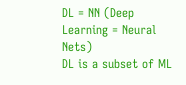DL = NN (Deep Learning = Neural Nets)
DL is a subset of ML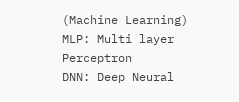(Machine Learning)
MLP: Multi layer Perceptron
DNN: Deep Neural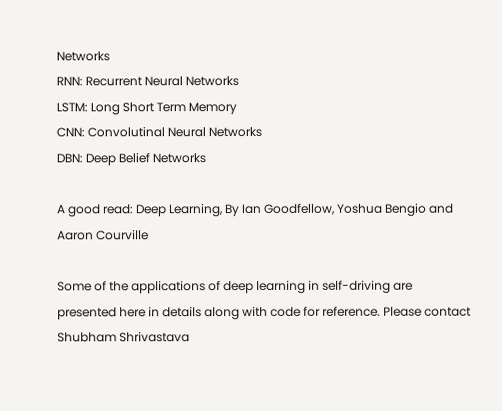Networks
RNN: Recurrent Neural Networks
LSTM: Long Short Term Memory
CNN: Convolutinal Neural Networks
DBN: Deep Belief Networks

A good read: Deep Learning, By Ian Goodfellow, Yoshua Bengio and Aaron Courville

Some of the applications of deep learning in self-driving are presented here in details along with code for reference. Please contact Shubham Shrivastava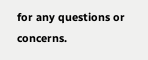for any questions or concerns.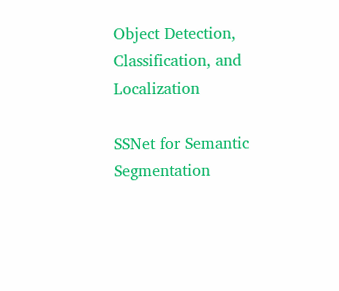Object Detection, Classification, and Localization

SSNet for Semantic Segmentation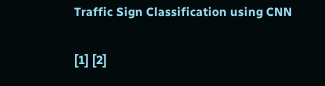Traffic Sign Classification using CNN


[1] [2]